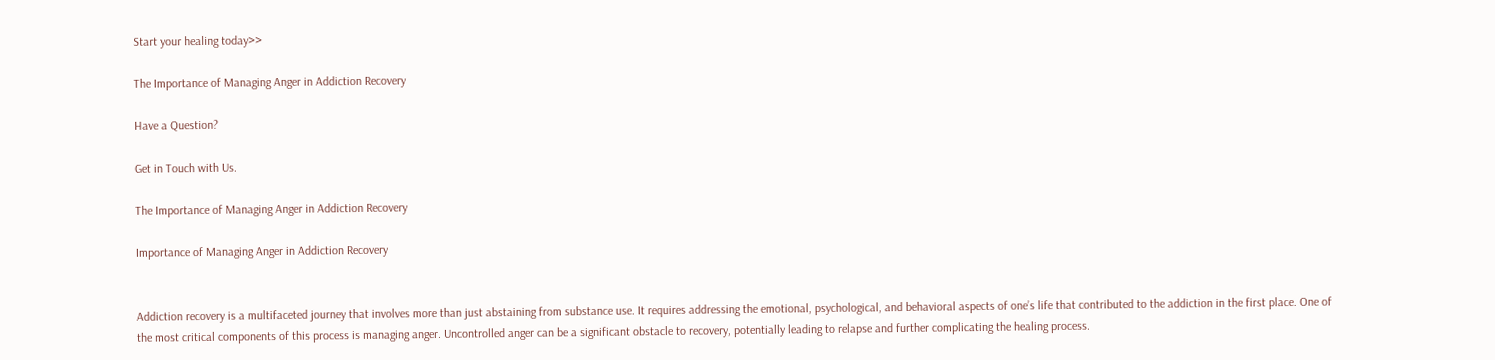Start your healing today>>

The Importance of Managing Anger in Addiction Recovery

Have a Question?

Get in Touch with Us.

The Importance of Managing Anger in Addiction Recovery

Importance of Managing Anger in Addiction Recovery


Addiction recovery is a multifaceted journey that involves more than just abstaining from substance use. It requires addressing the emotional, psychological, and behavioral aspects of one’s life that contributed to the addiction in the first place. One of the most critical components of this process is managing anger. Uncontrolled anger can be a significant obstacle to recovery, potentially leading to relapse and further complicating the healing process.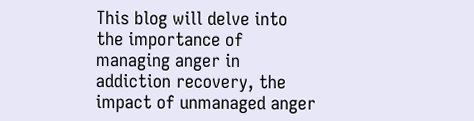This blog will delve into the importance of managing anger in addiction recovery, the impact of unmanaged anger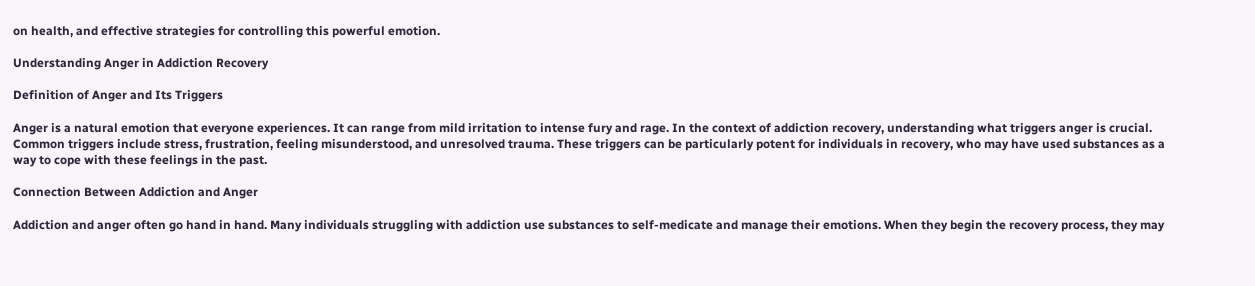on health, and effective strategies for controlling this powerful emotion.

Understanding Anger in Addiction Recovery

Definition of Anger and Its Triggers

Anger is a natural emotion that everyone experiences. It can range from mild irritation to intense fury and rage. In the context of addiction recovery, understanding what triggers anger is crucial. Common triggers include stress, frustration, feeling misunderstood, and unresolved trauma. These triggers can be particularly potent for individuals in recovery, who may have used substances as a way to cope with these feelings in the past.

Connection Between Addiction and Anger

Addiction and anger often go hand in hand. Many individuals struggling with addiction use substances to self-medicate and manage their emotions. When they begin the recovery process, they may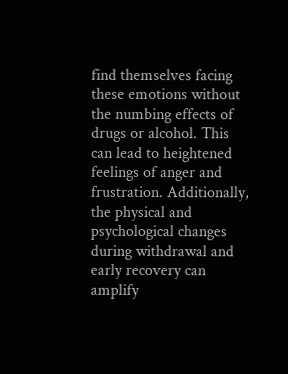find themselves facing these emotions without the numbing effects of drugs or alcohol. This can lead to heightened feelings of anger and frustration. Additionally, the physical and psychological changes during withdrawal and early recovery can amplify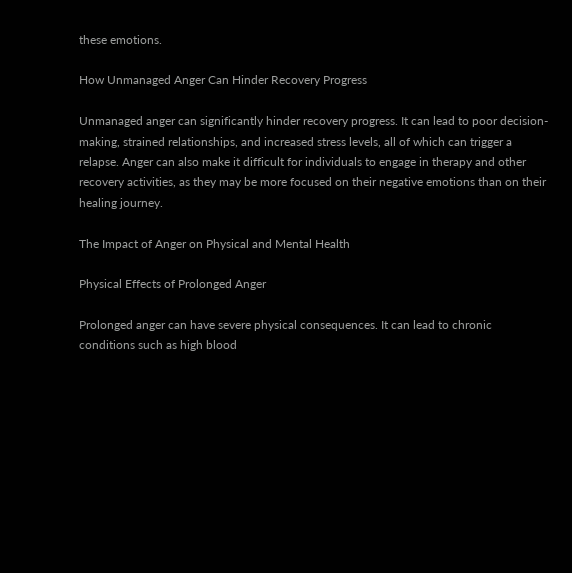these emotions.

How Unmanaged Anger Can Hinder Recovery Progress

Unmanaged anger can significantly hinder recovery progress. It can lead to poor decision-making, strained relationships, and increased stress levels, all of which can trigger a relapse. Anger can also make it difficult for individuals to engage in therapy and other recovery activities, as they may be more focused on their negative emotions than on their healing journey.

The Impact of Anger on Physical and Mental Health

Physical Effects of Prolonged Anger

Prolonged anger can have severe physical consequences. It can lead to chronic conditions such as high blood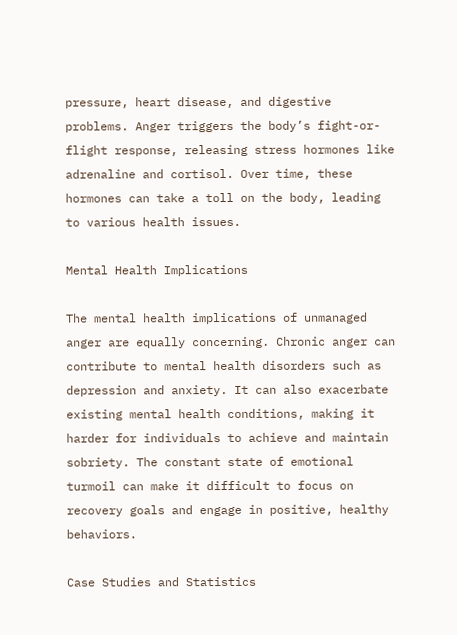pressure, heart disease, and digestive problems. Anger triggers the body’s fight-or-flight response, releasing stress hormones like adrenaline and cortisol. Over time, these hormones can take a toll on the body, leading to various health issues.

Mental Health Implications

The mental health implications of unmanaged anger are equally concerning. Chronic anger can contribute to mental health disorders such as depression and anxiety. It can also exacerbate existing mental health conditions, making it harder for individuals to achieve and maintain sobriety. The constant state of emotional turmoil can make it difficult to focus on recovery goals and engage in positive, healthy behaviors.

Case Studies and Statistics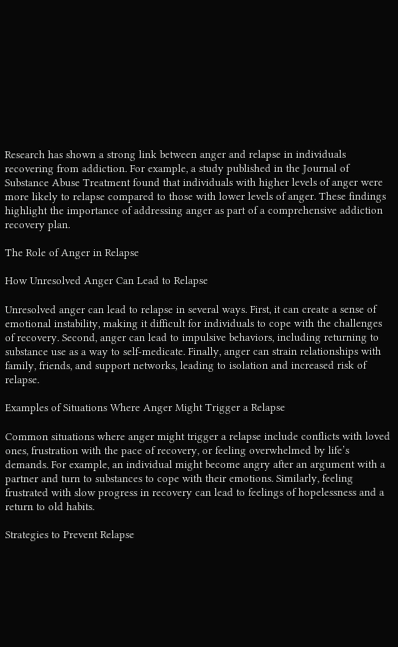Research has shown a strong link between anger and relapse in individuals recovering from addiction. For example, a study published in the Journal of Substance Abuse Treatment found that individuals with higher levels of anger were more likely to relapse compared to those with lower levels of anger. These findings highlight the importance of addressing anger as part of a comprehensive addiction recovery plan.

The Role of Anger in Relapse

How Unresolved Anger Can Lead to Relapse

Unresolved anger can lead to relapse in several ways. First, it can create a sense of emotional instability, making it difficult for individuals to cope with the challenges of recovery. Second, anger can lead to impulsive behaviors, including returning to substance use as a way to self-medicate. Finally, anger can strain relationships with family, friends, and support networks, leading to isolation and increased risk of relapse.

Examples of Situations Where Anger Might Trigger a Relapse

Common situations where anger might trigger a relapse include conflicts with loved ones, frustration with the pace of recovery, or feeling overwhelmed by life’s demands. For example, an individual might become angry after an argument with a partner and turn to substances to cope with their emotions. Similarly, feeling frustrated with slow progress in recovery can lead to feelings of hopelessness and a return to old habits.

Strategies to Prevent Relapse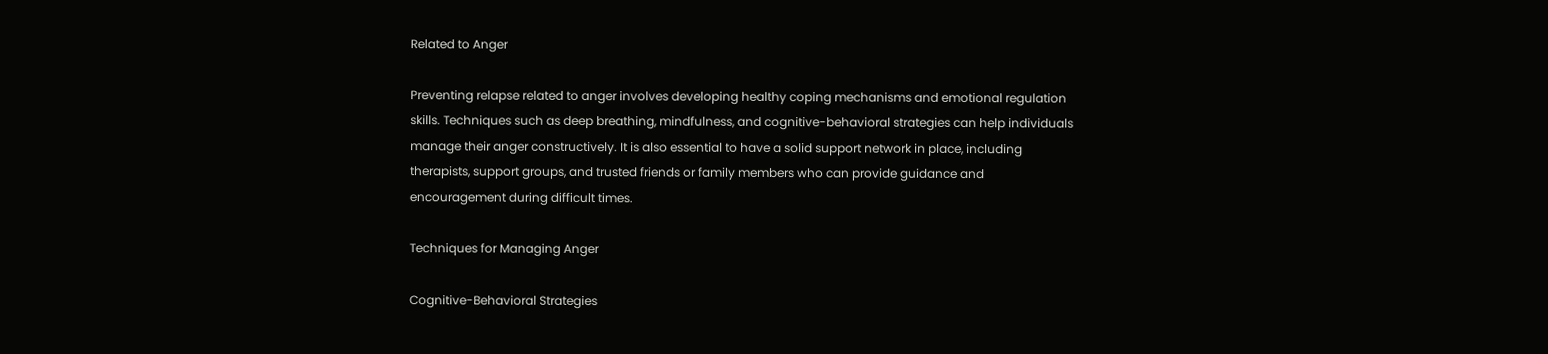Related to Anger

Preventing relapse related to anger involves developing healthy coping mechanisms and emotional regulation skills. Techniques such as deep breathing, mindfulness, and cognitive-behavioral strategies can help individuals manage their anger constructively. It is also essential to have a solid support network in place, including therapists, support groups, and trusted friends or family members who can provide guidance and encouragement during difficult times.

Techniques for Managing Anger

Cognitive-Behavioral Strategies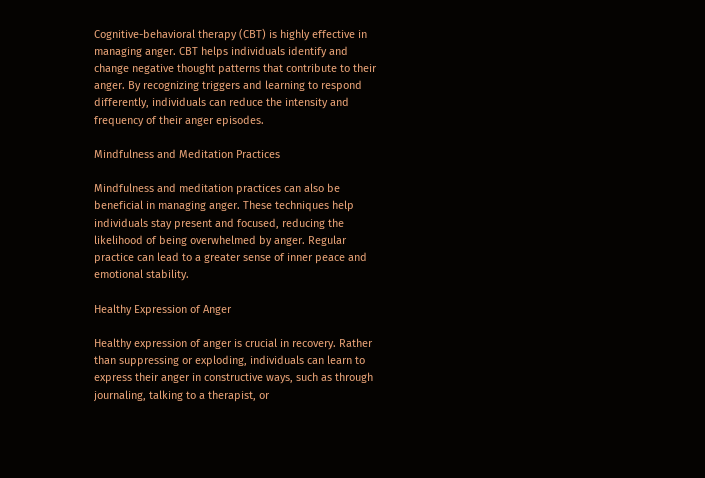Cognitive-behavioral therapy (CBT) is highly effective in managing anger. CBT helps individuals identify and change negative thought patterns that contribute to their anger. By recognizing triggers and learning to respond differently, individuals can reduce the intensity and frequency of their anger episodes.

Mindfulness and Meditation Practices

Mindfulness and meditation practices can also be beneficial in managing anger. These techniques help individuals stay present and focused, reducing the likelihood of being overwhelmed by anger. Regular practice can lead to a greater sense of inner peace and emotional stability.

Healthy Expression of Anger

Healthy expression of anger is crucial in recovery. Rather than suppressing or exploding, individuals can learn to express their anger in constructive ways, such as through journaling, talking to a therapist, or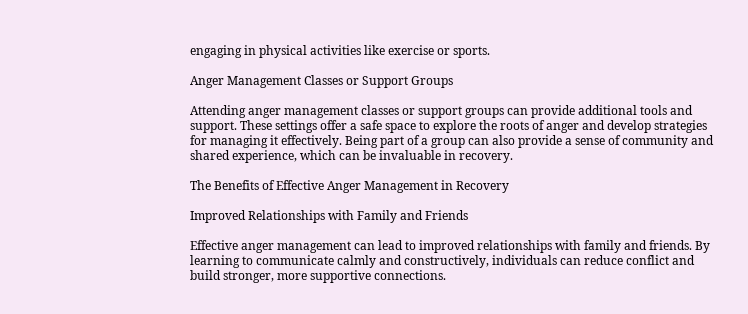engaging in physical activities like exercise or sports.

Anger Management Classes or Support Groups

Attending anger management classes or support groups can provide additional tools and support. These settings offer a safe space to explore the roots of anger and develop strategies for managing it effectively. Being part of a group can also provide a sense of community and shared experience, which can be invaluable in recovery.

The Benefits of Effective Anger Management in Recovery

Improved Relationships with Family and Friends

Effective anger management can lead to improved relationships with family and friends. By learning to communicate calmly and constructively, individuals can reduce conflict and build stronger, more supportive connections.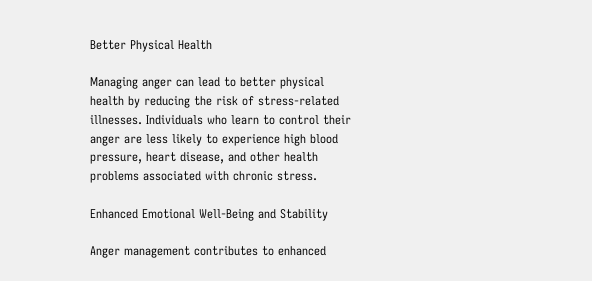Better Physical Health

Managing anger can lead to better physical health by reducing the risk of stress-related illnesses. Individuals who learn to control their anger are less likely to experience high blood pressure, heart disease, and other health problems associated with chronic stress.

Enhanced Emotional Well-Being and Stability

Anger management contributes to enhanced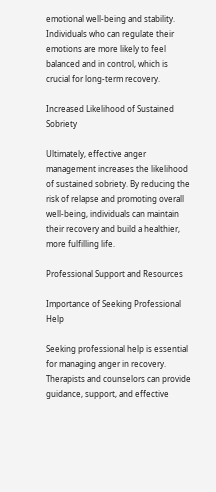emotional well-being and stability. Individuals who can regulate their emotions are more likely to feel balanced and in control, which is crucial for long-term recovery.

Increased Likelihood of Sustained Sobriety

Ultimately, effective anger management increases the likelihood of sustained sobriety. By reducing the risk of relapse and promoting overall well-being, individuals can maintain their recovery and build a healthier, more fulfilling life.

Professional Support and Resources

Importance of Seeking Professional Help

Seeking professional help is essential for managing anger in recovery. Therapists and counselors can provide guidance, support, and effective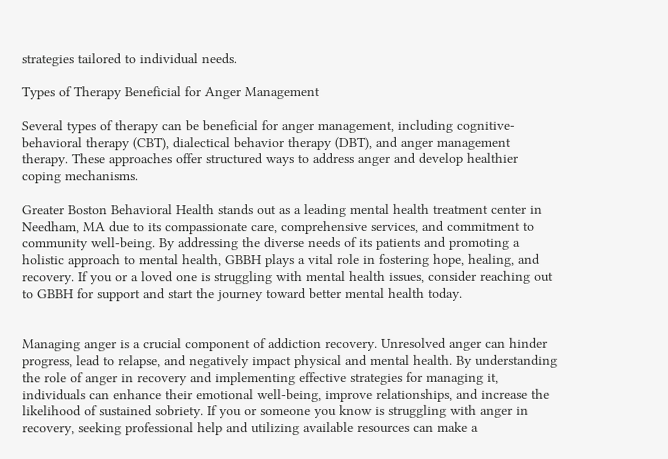strategies tailored to individual needs.

Types of Therapy Beneficial for Anger Management

Several types of therapy can be beneficial for anger management, including cognitive-behavioral therapy (CBT), dialectical behavior therapy (DBT), and anger management therapy. These approaches offer structured ways to address anger and develop healthier coping mechanisms.

Greater Boston Behavioral Health stands out as a leading mental health treatment center in Needham, MA due to its compassionate care, comprehensive services, and commitment to community well-being. By addressing the diverse needs of its patients and promoting a holistic approach to mental health, GBBH plays a vital role in fostering hope, healing, and recovery. If you or a loved one is struggling with mental health issues, consider reaching out to GBBH for support and start the journey toward better mental health today.


Managing anger is a crucial component of addiction recovery. Unresolved anger can hinder progress, lead to relapse, and negatively impact physical and mental health. By understanding the role of anger in recovery and implementing effective strategies for managing it, individuals can enhance their emotional well-being, improve relationships, and increase the likelihood of sustained sobriety. If you or someone you know is struggling with anger in recovery, seeking professional help and utilizing available resources can make a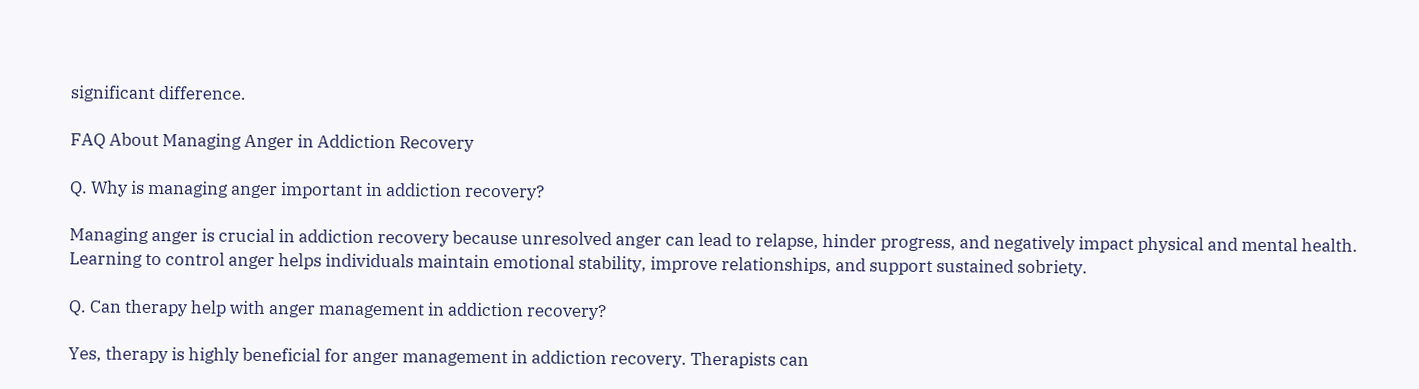significant difference.

FAQ About Managing Anger in Addiction Recovery

Q. Why is managing anger important in addiction recovery?

Managing anger is crucial in addiction recovery because unresolved anger can lead to relapse, hinder progress, and negatively impact physical and mental health. Learning to control anger helps individuals maintain emotional stability, improve relationships, and support sustained sobriety.

Q. Can therapy help with anger management in addiction recovery?

Yes, therapy is highly beneficial for anger management in addiction recovery. Therapists can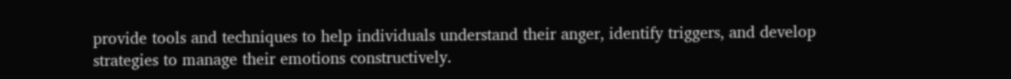provide tools and techniques to help individuals understand their anger, identify triggers, and develop strategies to manage their emotions constructively.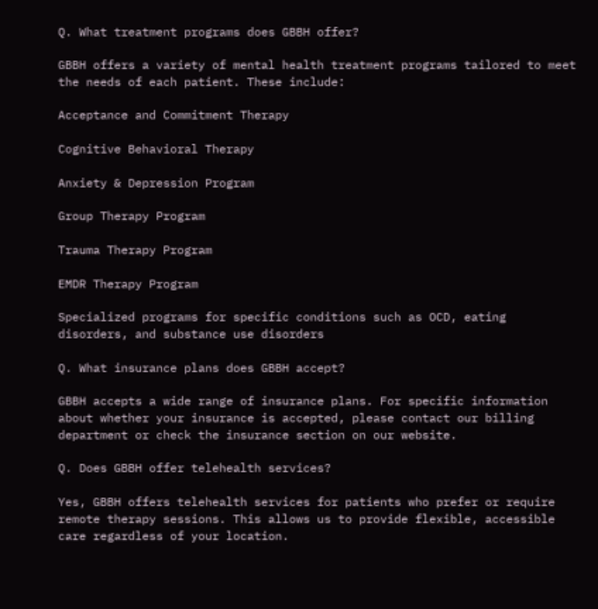Q. What treatment programs does GBBH offer?

GBBH offers a variety of mental health treatment programs tailored to meet the needs of each patient. These include:

Acceptance and Commitment Therapy

Cognitive Behavioral Therapy

Anxiety & Depression Program

Group Therapy Program

Trauma Therapy Program

EMDR Therapy Program

Specialized programs for specific conditions such as OCD, eating disorders, and substance use disorders

Q. What insurance plans does GBBH accept?

GBBH accepts a wide range of insurance plans. For specific information about whether your insurance is accepted, please contact our billing department or check the insurance section on our website.

Q. Does GBBH offer telehealth services?

Yes, GBBH offers telehealth services for patients who prefer or require remote therapy sessions. This allows us to provide flexible, accessible care regardless of your location.